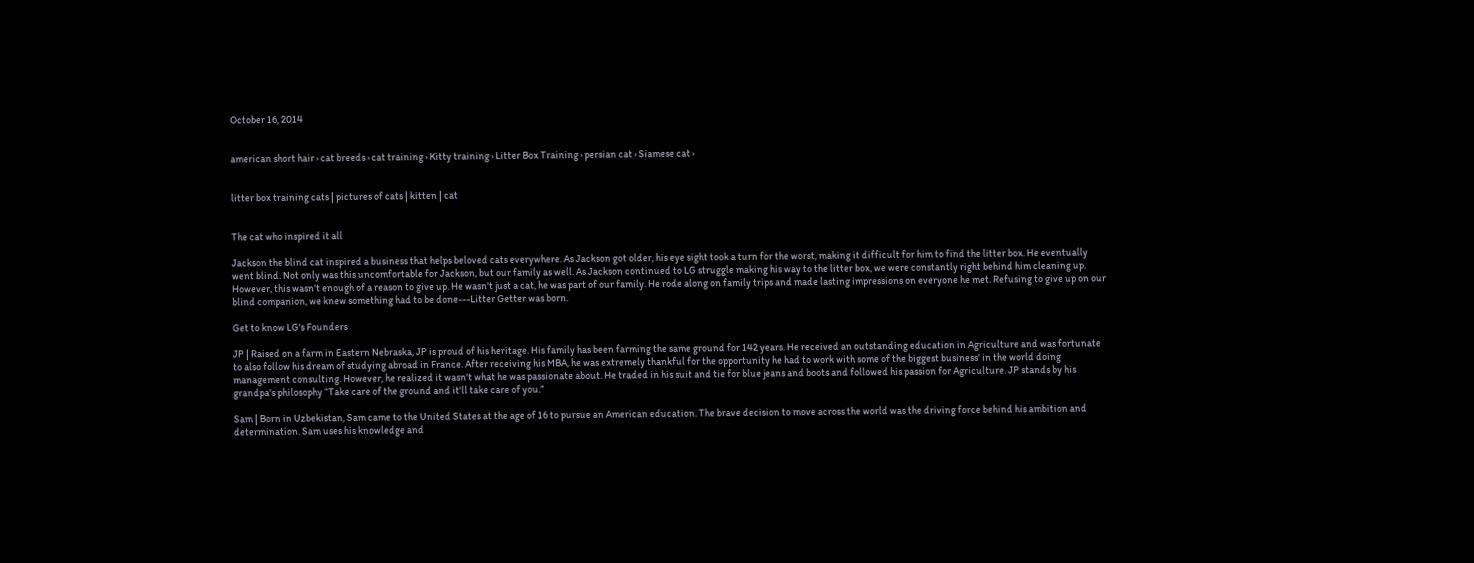October 16, 2014


american short hair › cat breeds › cat training › Kitty training › Litter Box Training › persian cat › Siamese cat ›


litter box training cats | pictures of cats | kitten | cat


The cat who inspired it all

Jackson the blind cat inspired a business that helps beloved cats everywhere. As Jackson got older, his eye sight took a turn for the worst, making it difficult for him to find the litter box. He eventually went blind. Not only was this uncomfortable for Jackson, but our family as well. As Jackson continued to LG struggle making his way to the litter box, we were constantly right behind him cleaning up. However, this wasn't enough of a reason to give up. He wasn't just a cat, he was part of our family. He rode along on family trips and made lasting impressions on everyone he met. Refusing to give up on our blind companion, we knew something had to be done---Litter Getter was born.

Get to know LG's Founders

JP | Raised on a farm in Eastern Nebraska, JP is proud of his heritage. His family has been farming the same ground for 142 years. He received an outstanding education in Agriculture and was fortunate to also follow his dream of studying abroad in France. After receiving his MBA, he was extremely thankful for the opportunity he had to work with some of the biggest business' in the world doing management consulting. However, he realized it wasn't what he was passionate about. He traded in his suit and tie for blue jeans and boots and followed his passion for Agriculture. JP stands by his grandpa's philosophy “Take care of the ground and it'll take care of you.”

Sam | Born in Uzbekistan, Sam came to the United States at the age of 16 to pursue an American education. The brave decision to move across the world was the driving force behind his ambition and determination. Sam uses his knowledge and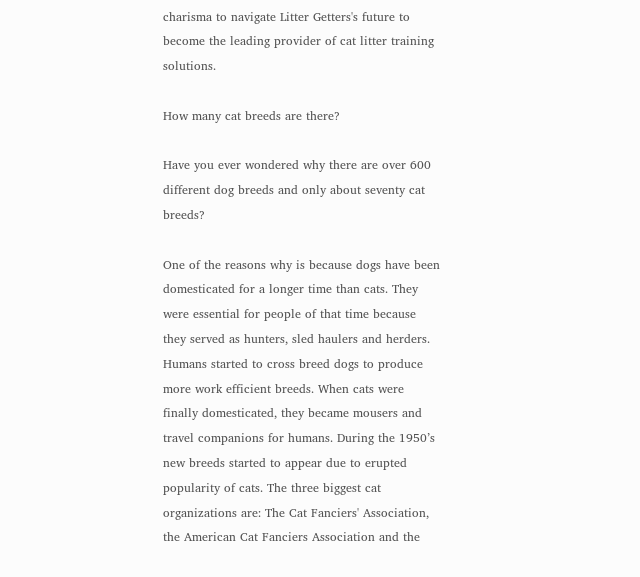charisma to navigate Litter Getters's future to become the leading provider of cat litter training solutions.

How many cat breeds are there?

Have you ever wondered why there are over 600 different dog breeds and only about seventy cat breeds?

One of the reasons why is because dogs have been domesticated for a longer time than cats. They were essential for people of that time because they served as hunters, sled haulers and herders. Humans started to cross breed dogs to produce more work efficient breeds. When cats were finally domesticated, they became mousers and travel companions for humans. During the 1950’s new breeds started to appear due to erupted popularity of cats. The three biggest cat organizations are: The Cat Fanciers' Association, the American Cat Fanciers Association and the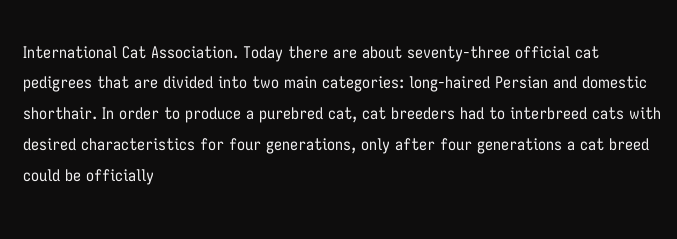International Cat Association. Today there are about seventy-three official cat pedigrees that are divided into two main categories: long-haired Persian and domestic shorthair. In order to produce a purebred cat, cat breeders had to interbreed cats with desired characteristics for four generations, only after four generations a cat breed could be officially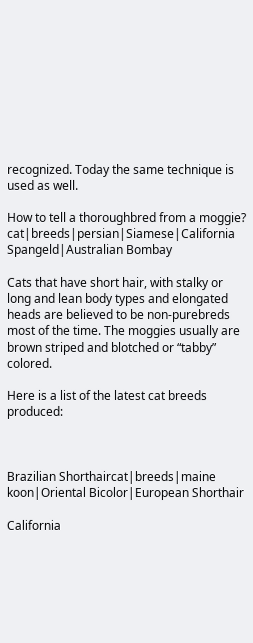recognized. Today the same technique is used as well.

How to tell a thoroughbred from a moggie? cat|breeds|persian|Siamese|California Spangeld|Australian Bombay

Cats that have short hair, with stalky or long and lean body types and elongated heads are believed to be non-purebreds most of the time. The moggies usually are brown striped and blotched or “tabby” colored.

Here is a list of the latest cat breeds produced:



Brazilian Shorthaircat|breeds|maine koon|Oriental Bicolor|European Shorthair

California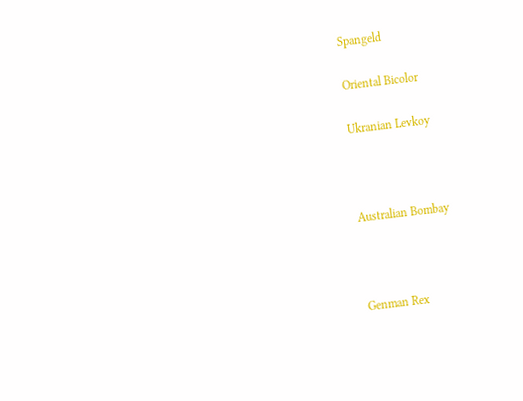Spangeld

Oriental Bicolor

Ukranian Levkoy



Australian Bombay



Genman Rex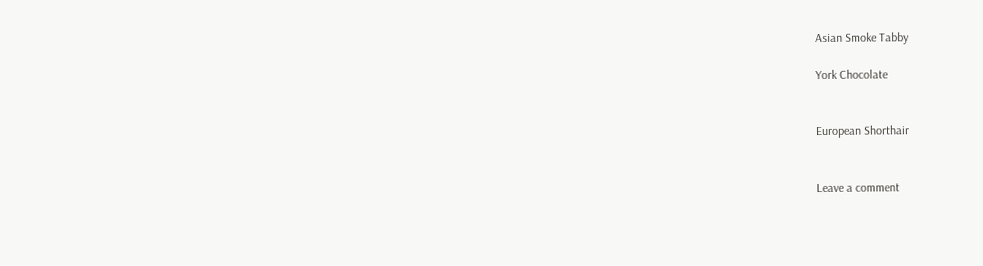Asian Smoke Tabby

York Chocolate


European Shorthair


Leave a comment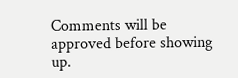Comments will be approved before showing up.